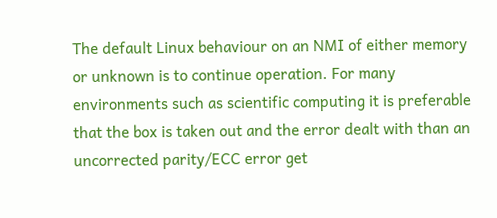The default Linux behaviour on an NMI of either memory or unknown is to continue operation. For many environments such as scientific computing it is preferable that the box is taken out and the error dealt with than an uncorrected parity/ECC error get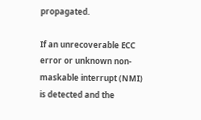propagated.

If an unrecoverable ECC error or unknown non-maskable interrupt (NMI) is detected and the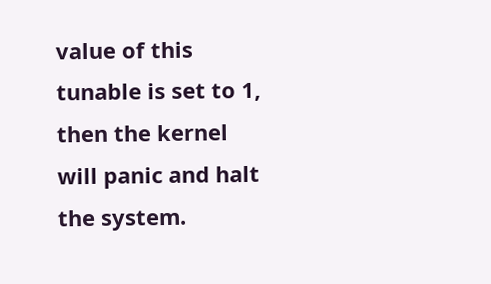value of this tunable is set to 1, then the kernel will panic and halt the system.